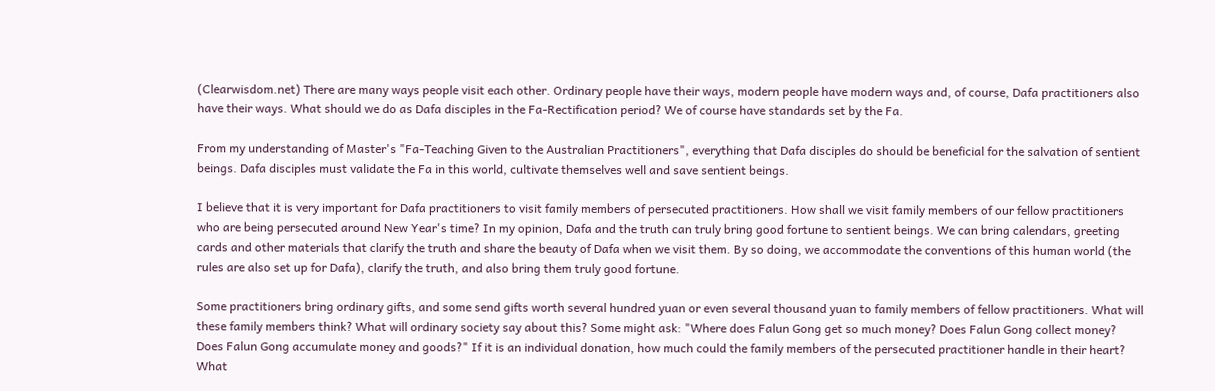(Clearwisdom.net) There are many ways people visit each other. Ordinary people have their ways, modern people have modern ways and, of course, Dafa practitioners also have their ways. What should we do as Dafa disciples in the Fa-Rectification period? We of course have standards set by the Fa.

From my understanding of Master's "Fa-Teaching Given to the Australian Practitioners", everything that Dafa disciples do should be beneficial for the salvation of sentient beings. Dafa disciples must validate the Fa in this world, cultivate themselves well and save sentient beings.

I believe that it is very important for Dafa practitioners to visit family members of persecuted practitioners. How shall we visit family members of our fellow practitioners who are being persecuted around New Year's time? In my opinion, Dafa and the truth can truly bring good fortune to sentient beings. We can bring calendars, greeting cards and other materials that clarify the truth and share the beauty of Dafa when we visit them. By so doing, we accommodate the conventions of this human world (the rules are also set up for Dafa), clarify the truth, and also bring them truly good fortune.

Some practitioners bring ordinary gifts, and some send gifts worth several hundred yuan or even several thousand yuan to family members of fellow practitioners. What will these family members think? What will ordinary society say about this? Some might ask: "Where does Falun Gong get so much money? Does Falun Gong collect money? Does Falun Gong accumulate money and goods?" If it is an individual donation, how much could the family members of the persecuted practitioner handle in their heart? What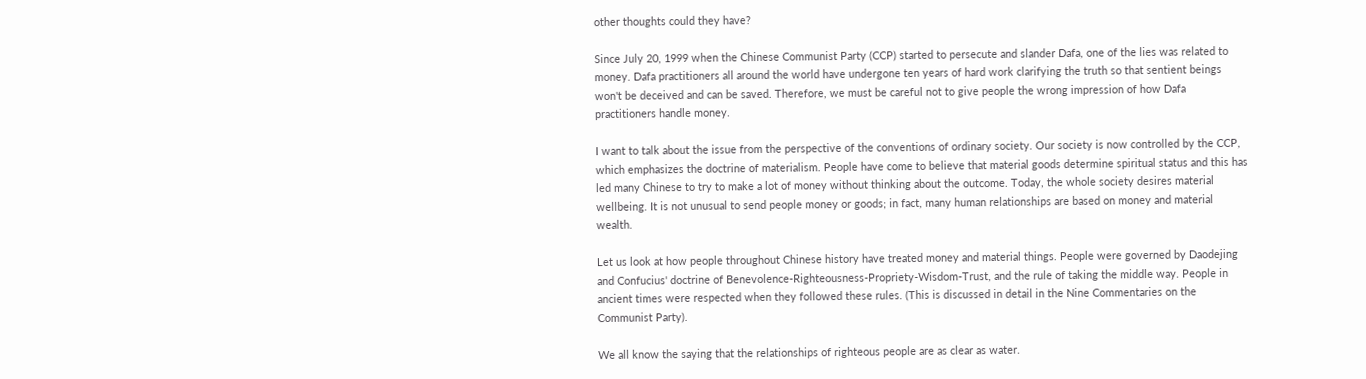other thoughts could they have?

Since July 20, 1999 when the Chinese Communist Party (CCP) started to persecute and slander Dafa, one of the lies was related to money. Dafa practitioners all around the world have undergone ten years of hard work clarifying the truth so that sentient beings won't be deceived and can be saved. Therefore, we must be careful not to give people the wrong impression of how Dafa practitioners handle money.

I want to talk about the issue from the perspective of the conventions of ordinary society. Our society is now controlled by the CCP, which emphasizes the doctrine of materialism. People have come to believe that material goods determine spiritual status and this has led many Chinese to try to make a lot of money without thinking about the outcome. Today, the whole society desires material wellbeing. It is not unusual to send people money or goods; in fact, many human relationships are based on money and material wealth.

Let us look at how people throughout Chinese history have treated money and material things. People were governed by Daodejing and Confucius' doctrine of Benevolence-Righteousness-Propriety-Wisdom-Trust, and the rule of taking the middle way. People in ancient times were respected when they followed these rules. (This is discussed in detail in the Nine Commentaries on the Communist Party).

We all know the saying that the relationships of righteous people are as clear as water.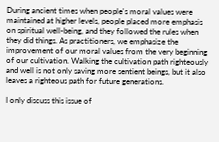During ancient times when people's moral values were maintained at higher levels, people placed more emphasis on spiritual well-being, and they followed the rules when they did things. As practitioners, we emphasize the improvement of our moral values from the very beginning of our cultivation. Walking the cultivation path righteously and well is not only saving more sentient beings, but it also leaves a righteous path for future generations.

I only discuss this issue of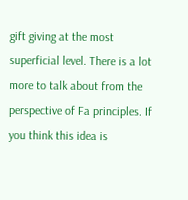gift giving at the most superficial level. There is a lot more to talk about from the perspective of Fa principles. If you think this idea is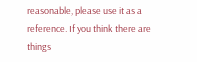reasonable, please use it as a reference. If you think there are things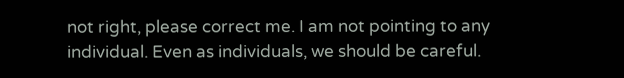not right, please correct me. I am not pointing to any individual. Even as individuals, we should be careful.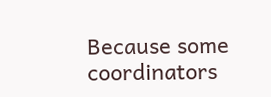Because some coordinators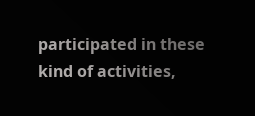participated in these kind of activities,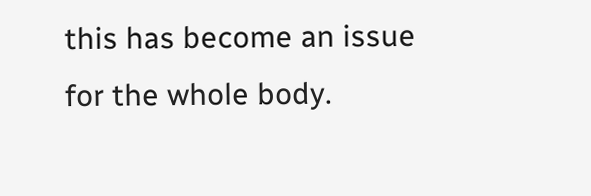this has become an issue for the whole body.